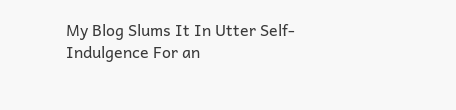My Blog Slums It In Utter Self-Indulgence For an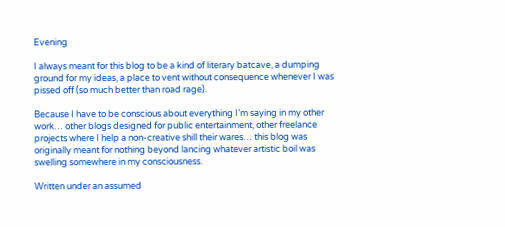Evening

I always meant for this blog to be a kind of literary batcave, a dumping ground for my ideas, a place to vent without consequence whenever I was pissed off (so much better than road rage).

Because I have to be conscious about everything I’m saying in my other work… other blogs designed for public entertainment, other freelance projects where I help a non-creative shill their wares… this blog was originally meant for nothing beyond lancing whatever artistic boil was swelling somewhere in my consciousness.

Written under an assumed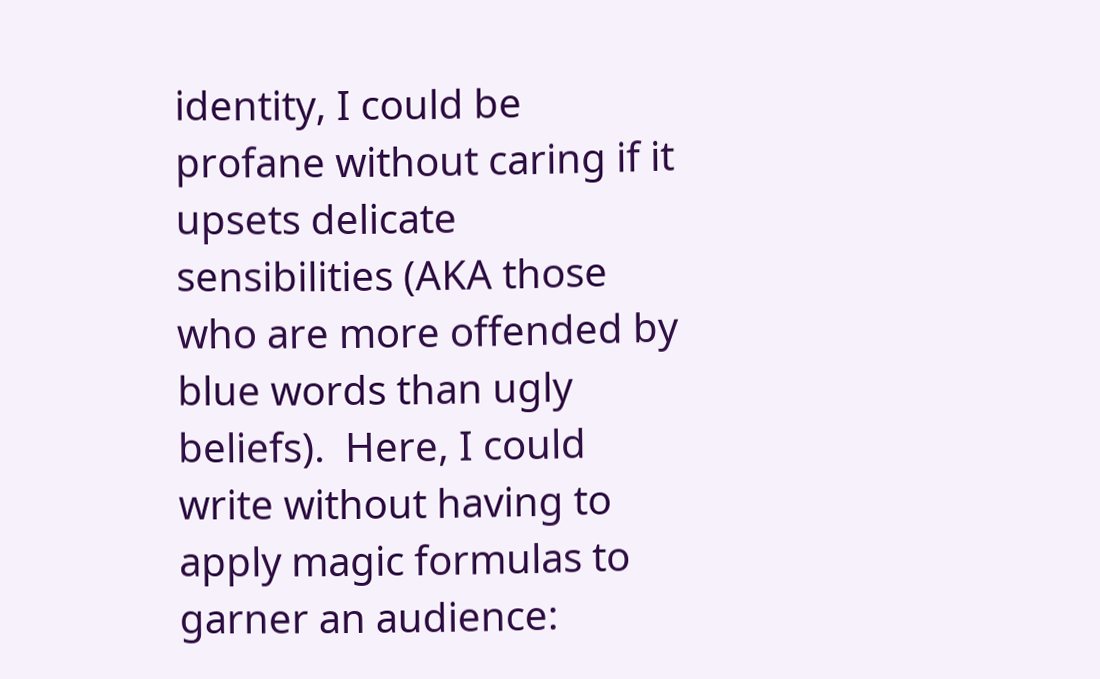identity, I could be profane without caring if it upsets delicate sensibilities (AKA those who are more offended by blue words than ugly beliefs).  Here, I could write without having to apply magic formulas to garner an audience: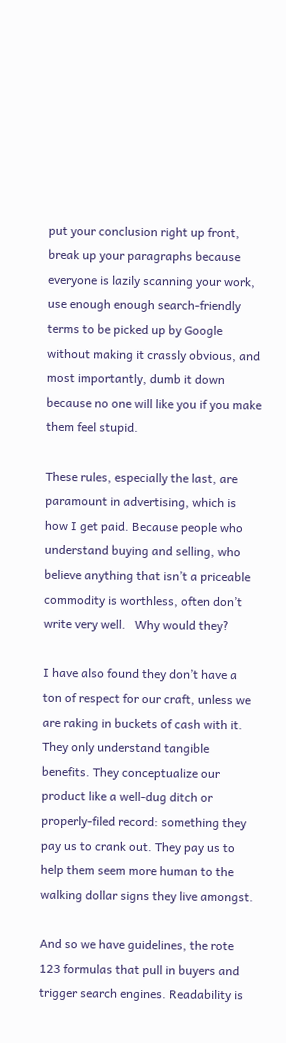put your conclusion right up front, break up your paragraphs because everyone is lazily scanning your work, use enough enough search-friendly terms to be picked up by Google without making it crassly obvious, and most importantly, dumb it down because no one will like you if you make them feel stupid.

These rules, especially the last, are paramount in advertising, which is how I get paid. Because people who understand buying and selling, who believe anything that isn’t a priceable commodity is worthless, often don’t write very well.   Why would they?

I have also found they don’t have a ton of respect for our craft, unless we are raking in buckets of cash with it. They only understand tangible benefits. They conceptualize our product like a well-dug ditch or properly-filed record: something they pay us to crank out. They pay us to help them seem more human to the walking dollar signs they live amongst.

And so we have guidelines, the rote 123 formulas that pull in buyers and trigger search engines. Readability is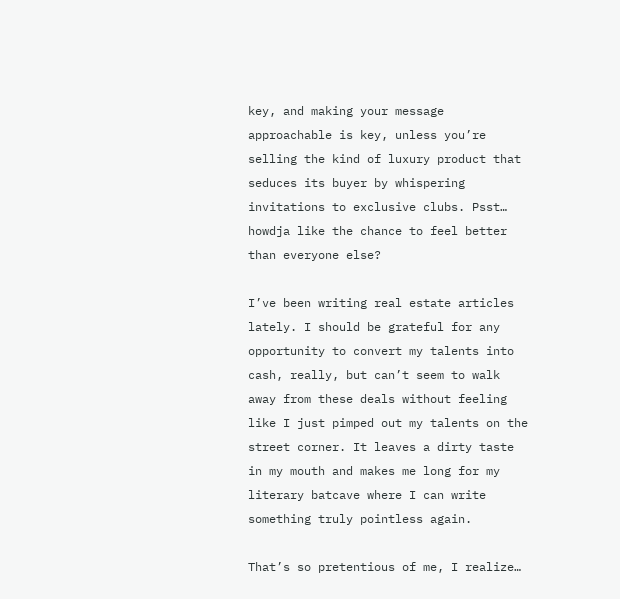key, and making your message approachable is key, unless you’re selling the kind of luxury product that seduces its buyer by whispering invitations to exclusive clubs. Psst… howdja like the chance to feel better than everyone else?

I’ve been writing real estate articles lately. I should be grateful for any opportunity to convert my talents into cash, really, but can’t seem to walk away from these deals without feeling like I just pimped out my talents on the street corner. It leaves a dirty taste in my mouth and makes me long for my literary batcave where I can write something truly pointless again.

That’s so pretentious of me, I realize…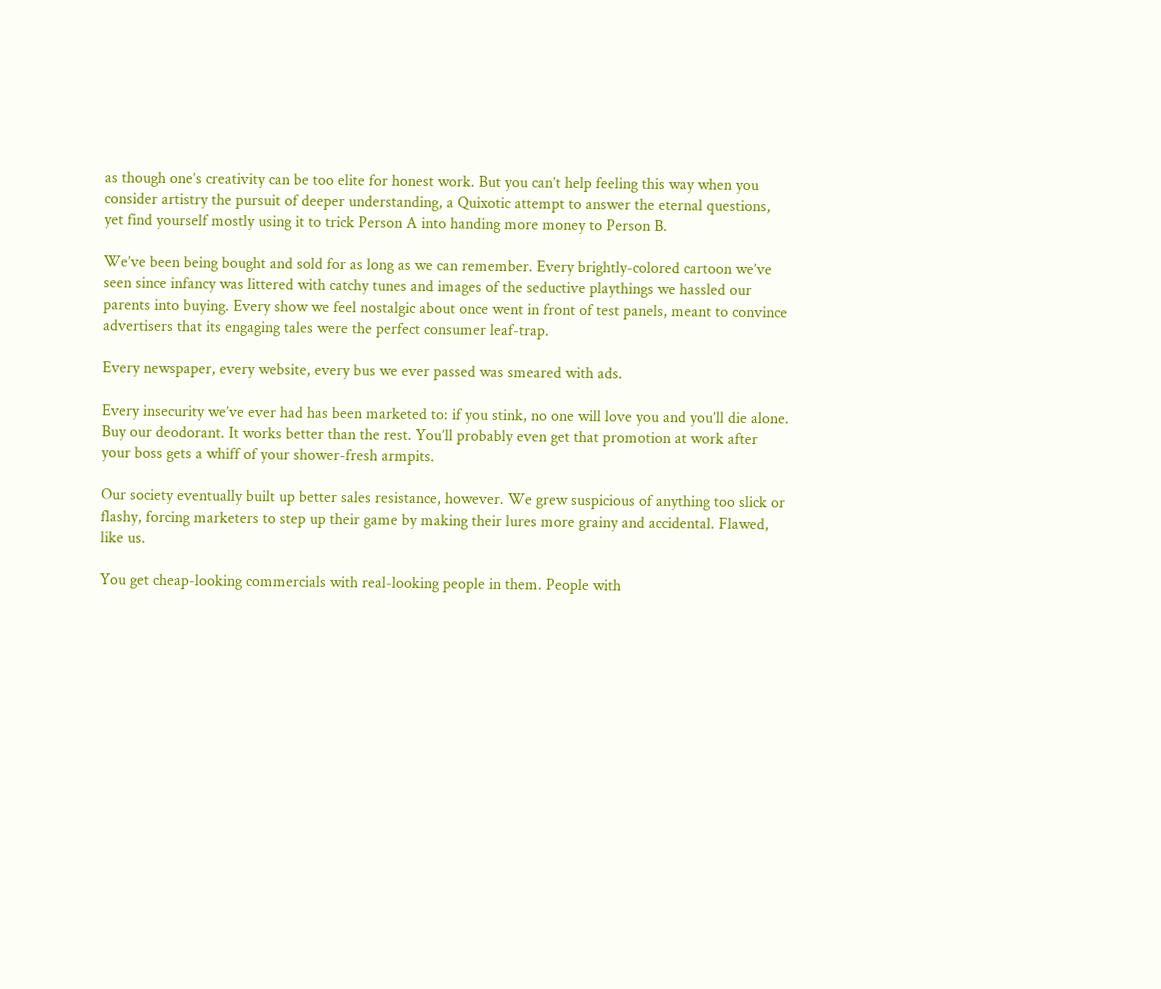as though one’s creativity can be too elite for honest work. But you can’t help feeling this way when you consider artistry the pursuit of deeper understanding, a Quixotic attempt to answer the eternal questions, yet find yourself mostly using it to trick Person A into handing more money to Person B.

We’ve been being bought and sold for as long as we can remember. Every brightly-colored cartoon we’ve seen since infancy was littered with catchy tunes and images of the seductive playthings we hassled our parents into buying. Every show we feel nostalgic about once went in front of test panels, meant to convince advertisers that its engaging tales were the perfect consumer leaf-trap.

Every newspaper, every website, every bus we ever passed was smeared with ads.

Every insecurity we’ve ever had has been marketed to: if you stink, no one will love you and you’ll die alone. Buy our deodorant. It works better than the rest. You’ll probably even get that promotion at work after your boss gets a whiff of your shower-fresh armpits.

Our society eventually built up better sales resistance, however. We grew suspicious of anything too slick or flashy, forcing marketers to step up their game by making their lures more grainy and accidental. Flawed, like us.

You get cheap-looking commercials with real-looking people in them. People with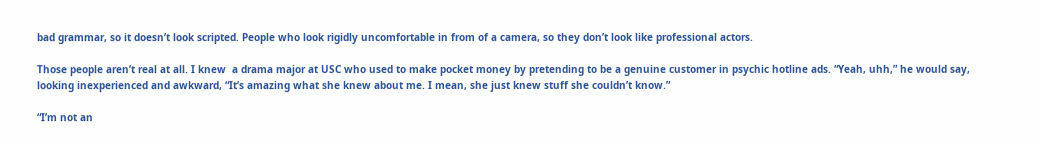bad grammar, so it doesn’t look scripted. People who look rigidly uncomfortable in from of a camera, so they don’t look like professional actors.

Those people aren’t real at all. I knew  a drama major at USC who used to make pocket money by pretending to be a genuine customer in psychic hotline ads. “Yeah, uhh,” he would say, looking inexperienced and awkward, “It’s amazing what she knew about me. I mean, she just knew stuff she couldn’t know.”

“I’m not an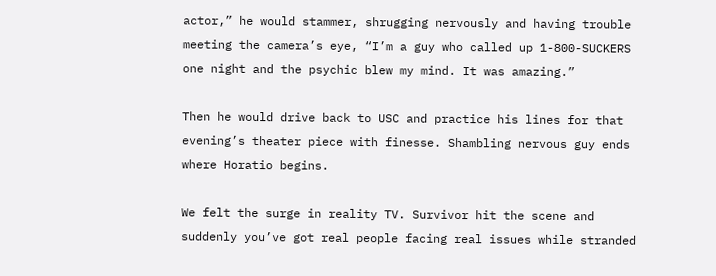actor,” he would stammer, shrugging nervously and having trouble meeting the camera’s eye, “I’m a guy who called up 1-800-SUCKERS one night and the psychic blew my mind. It was amazing.”

Then he would drive back to USC and practice his lines for that evening’s theater piece with finesse. Shambling nervous guy ends where Horatio begins.

We felt the surge in reality TV. Survivor hit the scene and suddenly you’ve got real people facing real issues while stranded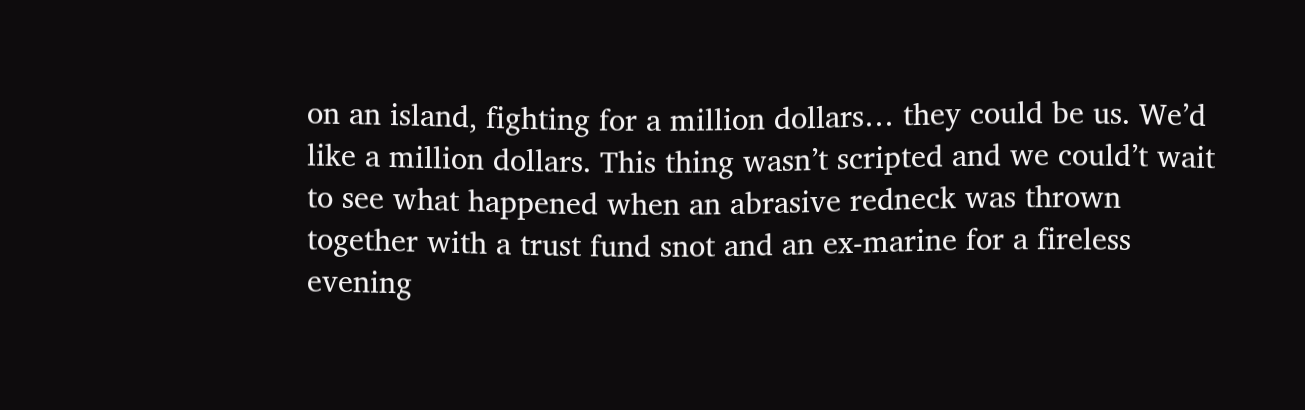on an island, fighting for a million dollars… they could be us. We’d like a million dollars. This thing wasn’t scripted and we could’t wait to see what happened when an abrasive redneck was thrown together with a trust fund snot and an ex-marine for a fireless evening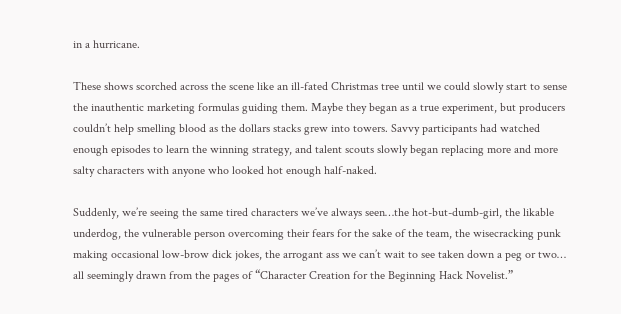in a hurricane.

These shows scorched across the scene like an ill-fated Christmas tree until we could slowly start to sense the inauthentic marketing formulas guiding them. Maybe they began as a true experiment, but producers couldn’t help smelling blood as the dollars stacks grew into towers. Savvy participants had watched enough episodes to learn the winning strategy, and talent scouts slowly began replacing more and more salty characters with anyone who looked hot enough half-naked.

Suddenly, we’re seeing the same tired characters we’ve always seen…the hot-but-dumb-girl, the likable underdog, the vulnerable person overcoming their fears for the sake of the team, the wisecracking punk making occasional low-brow dick jokes, the arrogant ass we can’t wait to see taken down a peg or two… all seemingly drawn from the pages of “Character Creation for the Beginning Hack Novelist.”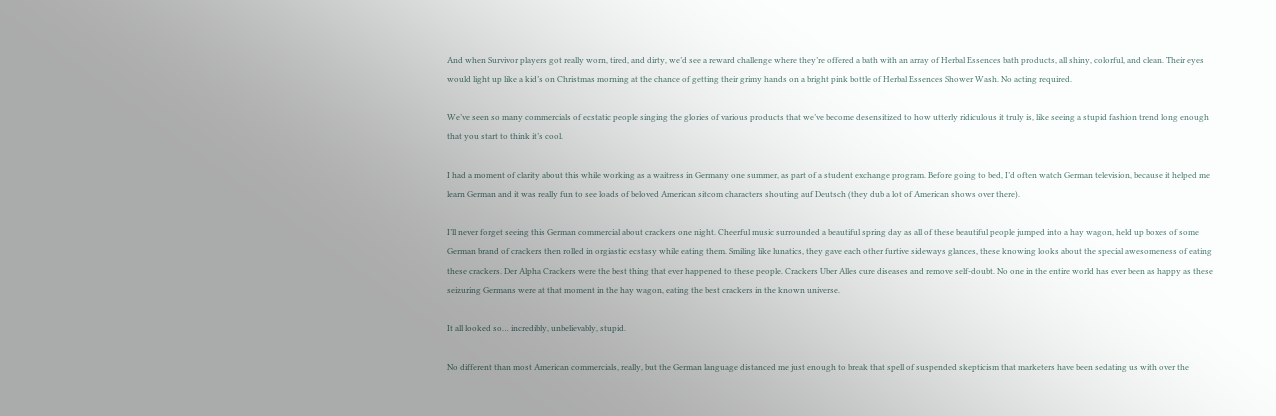And when Survivor players got really worn, tired, and dirty, we’d see a reward challenge where they’re offered a bath with an array of Herbal Essences bath products, all shiny, colorful, and clean. Their eyes would light up like a kid’s on Christmas morning at the chance of getting their grimy hands on a bright pink bottle of Herbal Essences Shower Wash. No acting required.

We’ve seen so many commercials of ecstatic people singing the glories of various products that we’ve become desensitized to how utterly ridiculous it truly is, like seeing a stupid fashion trend long enough that you start to think it’s cool.

I had a moment of clarity about this while working as a waitress in Germany one summer, as part of a student exchange program. Before going to bed, I’d often watch German television, because it helped me learn German and it was really fun to see loads of beloved American sitcom characters shouting auf Deutsch (they dub a lot of American shows over there).

I’ll never forget seeing this German commercial about crackers one night. Cheerful music surrounded a beautiful spring day as all of these beautiful people jumped into a hay wagon, held up boxes of some German brand of crackers then rolled in orgiastic ecstasy while eating them. Smiling like lunatics, they gave each other furtive sideways glances, these knowing looks about the special awesomeness of eating these crackers. Der Alpha Crackers were the best thing that ever happened to these people. Crackers Uber Alles cure diseases and remove self-doubt. No one in the entire world has ever been as happy as these seizuring Germans were at that moment in the hay wagon, eating the best crackers in the known universe.

It all looked so… incredibly, unbelievably, stupid.

No different than most American commercials, really, but the German language distanced me just enough to break that spell of suspended skepticism that marketers have been sedating us with over the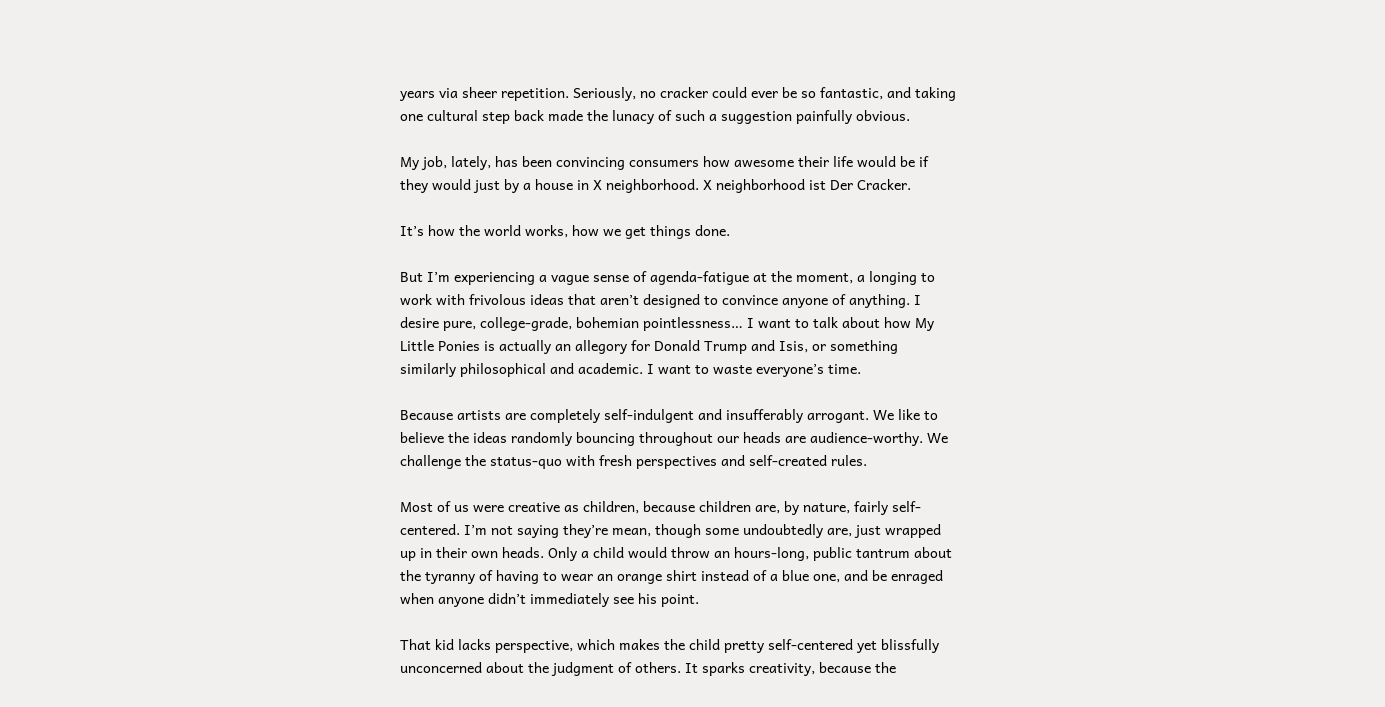years via sheer repetition. Seriously, no cracker could ever be so fantastic, and taking one cultural step back made the lunacy of such a suggestion painfully obvious.

My job, lately, has been convincing consumers how awesome their life would be if they would just by a house in X neighborhood. X neighborhood ist Der Cracker.

It’s how the world works, how we get things done.

But I’m experiencing a vague sense of agenda-fatigue at the moment, a longing to work with frivolous ideas that aren’t designed to convince anyone of anything. I desire pure, college-grade, bohemian pointlessness… I want to talk about how My Little Ponies is actually an allegory for Donald Trump and Isis, or something similarly philosophical and academic. I want to waste everyone’s time.

Because artists are completely self-indulgent and insufferably arrogant. We like to believe the ideas randomly bouncing throughout our heads are audience-worthy. We challenge the status-quo with fresh perspectives and self-created rules.

Most of us were creative as children, because children are, by nature, fairly self-centered. I’m not saying they’re mean, though some undoubtedly are, just wrapped up in their own heads. Only a child would throw an hours-long, public tantrum about the tyranny of having to wear an orange shirt instead of a blue one, and be enraged when anyone didn’t immediately see his point.

That kid lacks perspective, which makes the child pretty self-centered yet blissfully unconcerned about the judgment of others. It sparks creativity, because the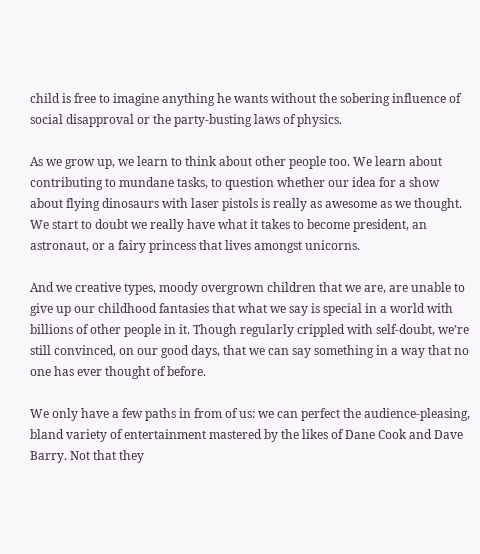child is free to imagine anything he wants without the sobering influence of social disapproval or the party-busting laws of physics.

As we grow up, we learn to think about other people too. We learn about contributing to mundane tasks, to question whether our idea for a show about flying dinosaurs with laser pistols is really as awesome as we thought. We start to doubt we really have what it takes to become president, an astronaut, or a fairy princess that lives amongst unicorns.

And we creative types, moody overgrown children that we are, are unable to give up our childhood fantasies that what we say is special in a world with billions of other people in it. Though regularly crippled with self-doubt, we’re still convinced, on our good days, that we can say something in a way that no one has ever thought of before.

We only have a few paths in from of us: we can perfect the audience-pleasing, bland variety of entertainment mastered by the likes of Dane Cook and Dave Barry. Not that they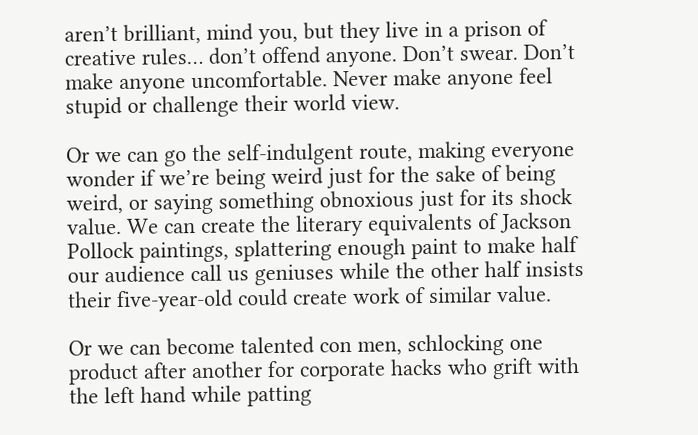aren’t brilliant, mind you, but they live in a prison of creative rules… don’t offend anyone. Don’t swear. Don’t  make anyone uncomfortable. Never make anyone feel stupid or challenge their world view.

Or we can go the self-indulgent route, making everyone wonder if we’re being weird just for the sake of being weird, or saying something obnoxious just for its shock value. We can create the literary equivalents of Jackson Pollock paintings, splattering enough paint to make half our audience call us geniuses while the other half insists their five-year-old could create work of similar value.

Or we can become talented con men, schlocking one product after another for corporate hacks who grift with the left hand while patting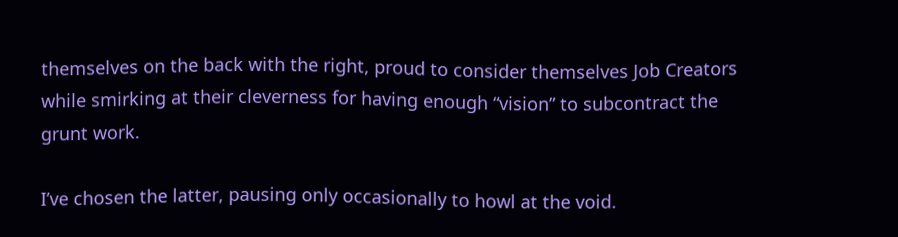themselves on the back with the right, proud to consider themselves Job Creators while smirking at their cleverness for having enough “vision” to subcontract the grunt work.

I’ve chosen the latter, pausing only occasionally to howl at the void.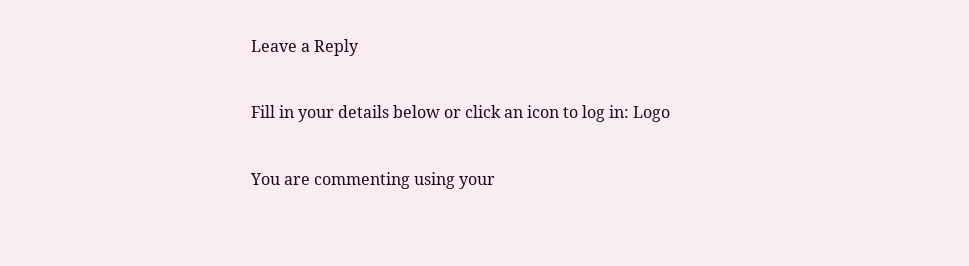Leave a Reply

Fill in your details below or click an icon to log in: Logo

You are commenting using your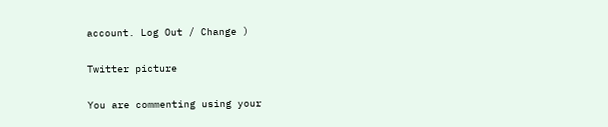account. Log Out / Change )

Twitter picture

You are commenting using your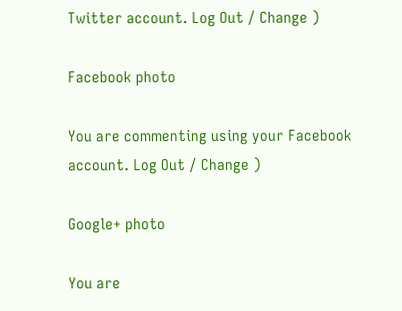Twitter account. Log Out / Change )

Facebook photo

You are commenting using your Facebook account. Log Out / Change )

Google+ photo

You are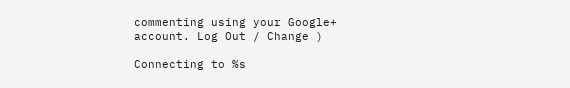commenting using your Google+ account. Log Out / Change )

Connecting to %s